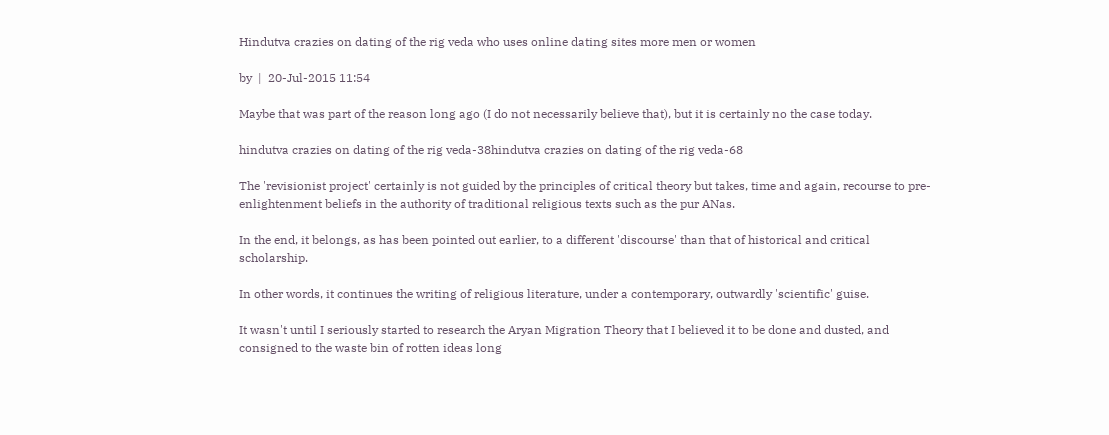Hindutva crazies on dating of the rig veda who uses online dating sites more men or women

by  |  20-Jul-2015 11:54

Maybe that was part of the reason long ago (I do not necessarily believe that), but it is certainly no the case today.

hindutva crazies on dating of the rig veda-38hindutva crazies on dating of the rig veda-68

The 'revisionist project' certainly is not guided by the principles of critical theory but takes, time and again, recourse to pre-enlightenment beliefs in the authority of traditional religious texts such as the pur ANas.

In the end, it belongs, as has been pointed out earlier, to a different 'discourse' than that of historical and critical scholarship.

In other words, it continues the writing of religious literature, under a contemporary, outwardly 'scientific' guise.

It wasn't until I seriously started to research the Aryan Migration Theory that I believed it to be done and dusted, and consigned to the waste bin of rotten ideas long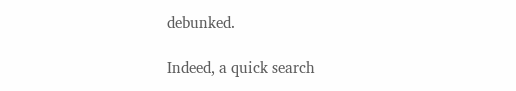debunked.

Indeed, a quick search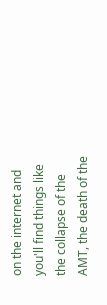on the internet and you'll find things like the collapse of the AMT, the death of the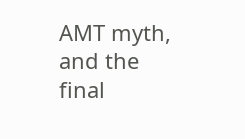AMT myth, and the final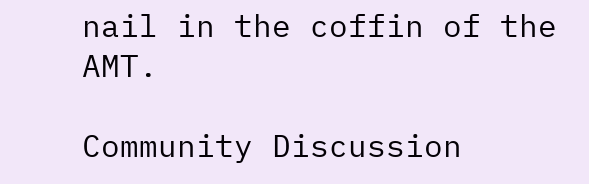nail in the coffin of the AMT.

Community Discussion